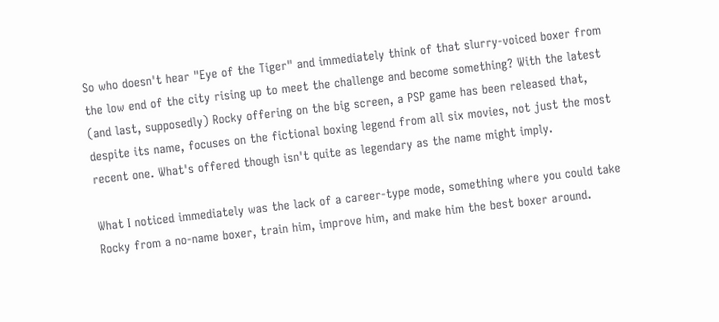So who doesn't hear "Eye of the Tiger" and immediately think of that slurry-voiced boxer from the low end of the city rising up to meet the challenge and become something? With the latest (and last, supposedly) Rocky offering on the big screen, a PSP game has been released that, despite its name, focuses on the fictional boxing legend from all six movies, not just the most recent one. What's offered though isn't quite as legendary as the name might imply.

What I noticed immediately was the lack of a career-type mode, something where you could take Rocky from a no-name boxer, train him, improve him, and make him the best boxer around.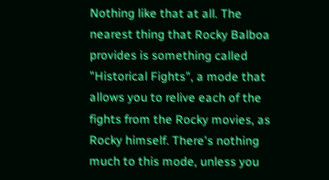Nothing like that at all. The nearest thing that Rocky Balboa provides is something called "Historical Fights", a mode that allows you to relive each of the fights from the Rocky movies, as Rocky himself. There's nothing much to this mode, unless you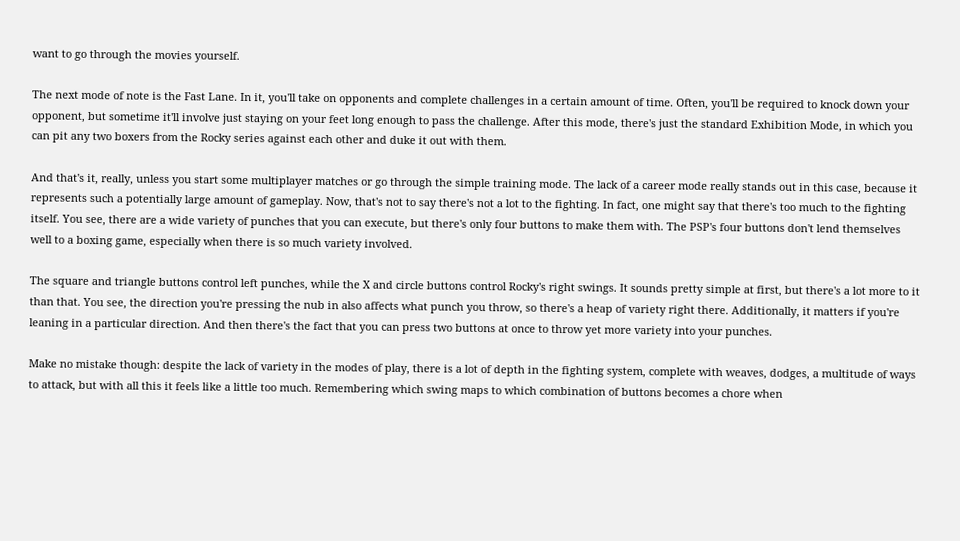want to go through the movies yourself.

The next mode of note is the Fast Lane. In it, you'll take on opponents and complete challenges in a certain amount of time. Often, you'll be required to knock down your opponent, but sometime it'll involve just staying on your feet long enough to pass the challenge. After this mode, there's just the standard Exhibition Mode, in which you can pit any two boxers from the Rocky series against each other and duke it out with them.

And that's it, really, unless you start some multiplayer matches or go through the simple training mode. The lack of a career mode really stands out in this case, because it represents such a potentially large amount of gameplay. Now, that's not to say there's not a lot to the fighting. In fact, one might say that there's too much to the fighting itself. You see, there are a wide variety of punches that you can execute, but there's only four buttons to make them with. The PSP's four buttons don't lend themselves well to a boxing game, especially when there is so much variety involved.

The square and triangle buttons control left punches, while the X and circle buttons control Rocky's right swings. It sounds pretty simple at first, but there's a lot more to it than that. You see, the direction you're pressing the nub in also affects what punch you throw, so there's a heap of variety right there. Additionally, it matters if you're leaning in a particular direction. And then there's the fact that you can press two buttons at once to throw yet more variety into your punches.

Make no mistake though: despite the lack of variety in the modes of play, there is a lot of depth in the fighting system, complete with weaves, dodges, a multitude of ways to attack, but with all this it feels like a little too much. Remembering which swing maps to which combination of buttons becomes a chore when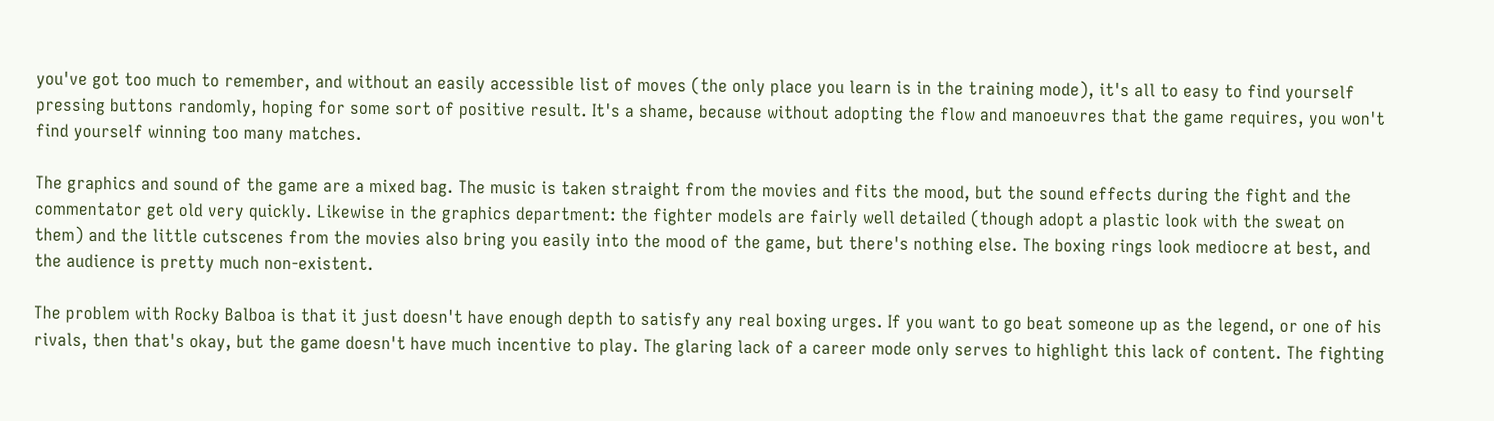you've got too much to remember, and without an easily accessible list of moves (the only place you learn is in the training mode), it's all to easy to find yourself pressing buttons randomly, hoping for some sort of positive result. It's a shame, because without adopting the flow and manoeuvres that the game requires, you won't find yourself winning too many matches.

The graphics and sound of the game are a mixed bag. The music is taken straight from the movies and fits the mood, but the sound effects during the fight and the commentator get old very quickly. Likewise in the graphics department: the fighter models are fairly well detailed (though adopt a plastic look with the sweat on them) and the little cutscenes from the movies also bring you easily into the mood of the game, but there's nothing else. The boxing rings look mediocre at best, and the audience is pretty much non-existent.

The problem with Rocky Balboa is that it just doesn't have enough depth to satisfy any real boxing urges. If you want to go beat someone up as the legend, or one of his rivals, then that's okay, but the game doesn't have much incentive to play. The glaring lack of a career mode only serves to highlight this lack of content. The fighting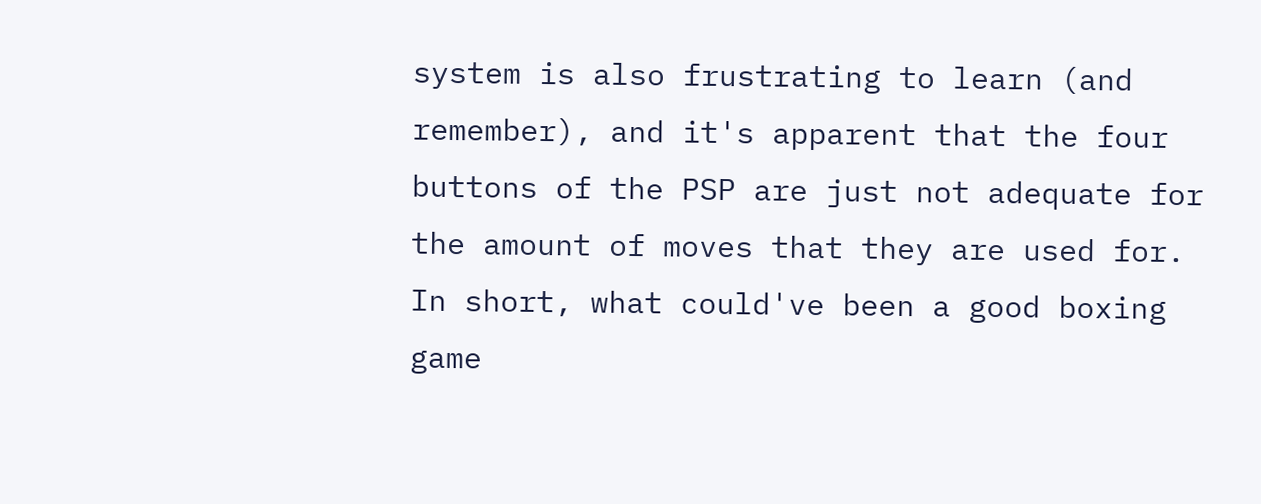system is also frustrating to learn (and remember), and it's apparent that the four buttons of the PSP are just not adequate for the amount of moves that they are used for. In short, what could've been a good boxing game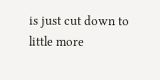is just cut down to little more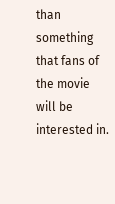than something that fans of the movie will be interested in.